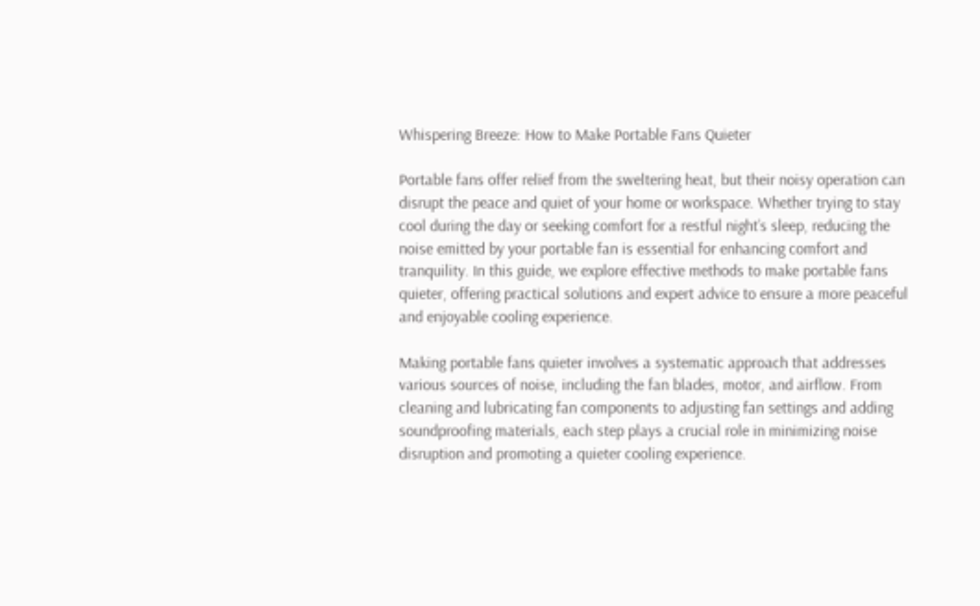Whispering Breeze: How to Make Portable Fans Quieter

Portable fans offer relief from the sweltering heat, but their noisy operation can disrupt the peace and quiet of your home or workspace. Whether trying to stay cool during the day or seeking comfort for a restful night’s sleep, reducing the noise emitted by your portable fan is essential for enhancing comfort and tranquility. In this guide, we explore effective methods to make portable fans quieter, offering practical solutions and expert advice to ensure a more peaceful and enjoyable cooling experience.

Making portable fans quieter involves a systematic approach that addresses various sources of noise, including the fan blades, motor, and airflow. From cleaning and lubricating fan components to adjusting fan settings and adding soundproofing materials, each step plays a crucial role in minimizing noise disruption and promoting a quieter cooling experience.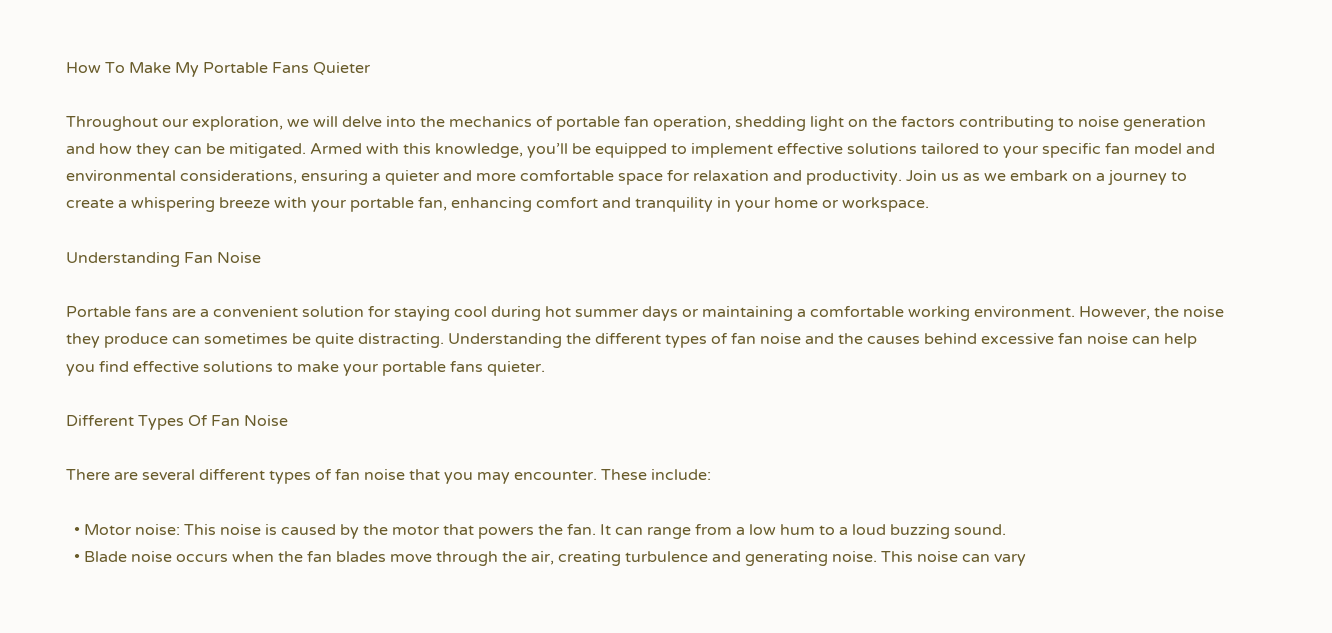How To Make My Portable Fans Quieter

Throughout our exploration, we will delve into the mechanics of portable fan operation, shedding light on the factors contributing to noise generation and how they can be mitigated. Armed with this knowledge, you’ll be equipped to implement effective solutions tailored to your specific fan model and environmental considerations, ensuring a quieter and more comfortable space for relaxation and productivity. Join us as we embark on a journey to create a whispering breeze with your portable fan, enhancing comfort and tranquility in your home or workspace.

Understanding Fan Noise

Portable fans are a convenient solution for staying cool during hot summer days or maintaining a comfortable working environment. However, the noise they produce can sometimes be quite distracting. Understanding the different types of fan noise and the causes behind excessive fan noise can help you find effective solutions to make your portable fans quieter.

Different Types Of Fan Noise

There are several different types of fan noise that you may encounter. These include:

  • Motor noise: This noise is caused by the motor that powers the fan. It can range from a low hum to a loud buzzing sound.
  • Blade noise occurs when the fan blades move through the air, creating turbulence and generating noise. This noise can vary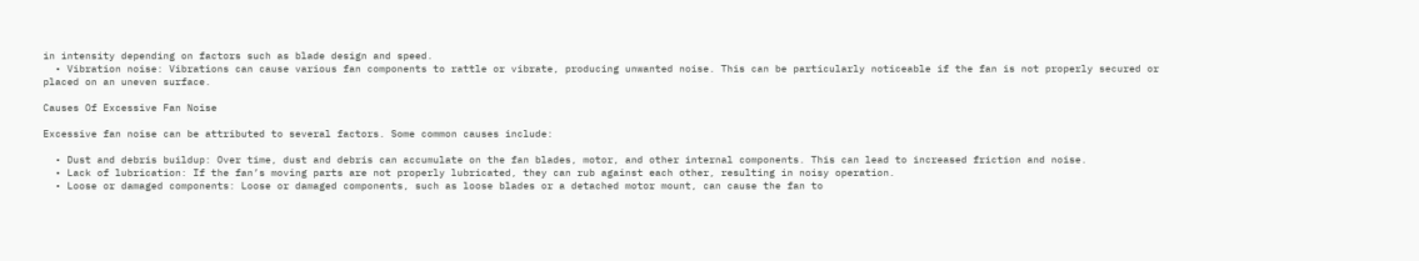in intensity depending on factors such as blade design and speed.
  • Vibration noise: Vibrations can cause various fan components to rattle or vibrate, producing unwanted noise. This can be particularly noticeable if the fan is not properly secured or placed on an uneven surface.

Causes Of Excessive Fan Noise

Excessive fan noise can be attributed to several factors. Some common causes include:

  • Dust and debris buildup: Over time, dust and debris can accumulate on the fan blades, motor, and other internal components. This can lead to increased friction and noise.
  • Lack of lubrication: If the fan’s moving parts are not properly lubricated, they can rub against each other, resulting in noisy operation.
  • Loose or damaged components: Loose or damaged components, such as loose blades or a detached motor mount, can cause the fan to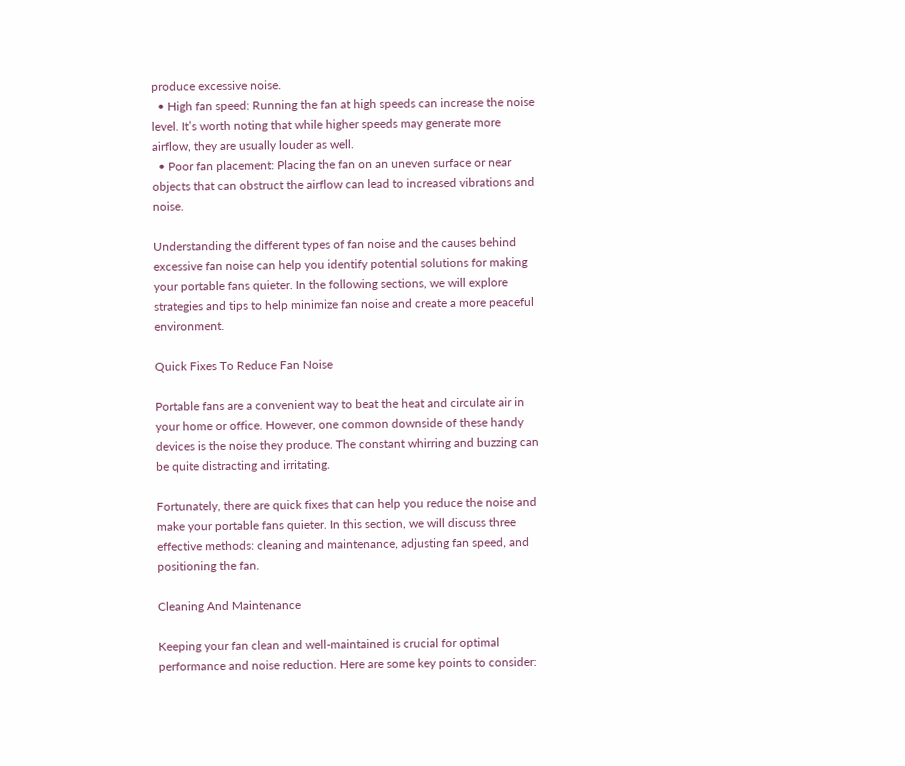produce excessive noise.
  • High fan speed: Running the fan at high speeds can increase the noise level. It’s worth noting that while higher speeds may generate more airflow, they are usually louder as well.
  • Poor fan placement: Placing the fan on an uneven surface or near objects that can obstruct the airflow can lead to increased vibrations and noise.

Understanding the different types of fan noise and the causes behind excessive fan noise can help you identify potential solutions for making your portable fans quieter. In the following sections, we will explore strategies and tips to help minimize fan noise and create a more peaceful environment.

Quick Fixes To Reduce Fan Noise

Portable fans are a convenient way to beat the heat and circulate air in your home or office. However, one common downside of these handy devices is the noise they produce. The constant whirring and buzzing can be quite distracting and irritating.

Fortunately, there are quick fixes that can help you reduce the noise and make your portable fans quieter. In this section, we will discuss three effective methods: cleaning and maintenance, adjusting fan speed, and positioning the fan.

Cleaning And Maintenance

Keeping your fan clean and well-maintained is crucial for optimal performance and noise reduction. Here are some key points to consider: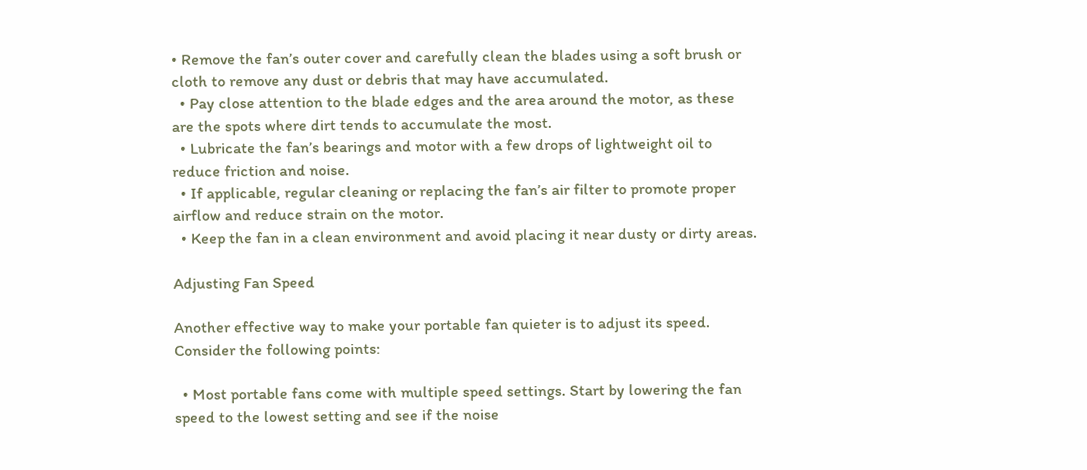• Remove the fan’s outer cover and carefully clean the blades using a soft brush or cloth to remove any dust or debris that may have accumulated.
  • Pay close attention to the blade edges and the area around the motor, as these are the spots where dirt tends to accumulate the most.
  • Lubricate the fan’s bearings and motor with a few drops of lightweight oil to reduce friction and noise.
  • If applicable, regular cleaning or replacing the fan’s air filter to promote proper airflow and reduce strain on the motor.
  • Keep the fan in a clean environment and avoid placing it near dusty or dirty areas.

Adjusting Fan Speed

Another effective way to make your portable fan quieter is to adjust its speed. Consider the following points:

  • Most portable fans come with multiple speed settings. Start by lowering the fan speed to the lowest setting and see if the noise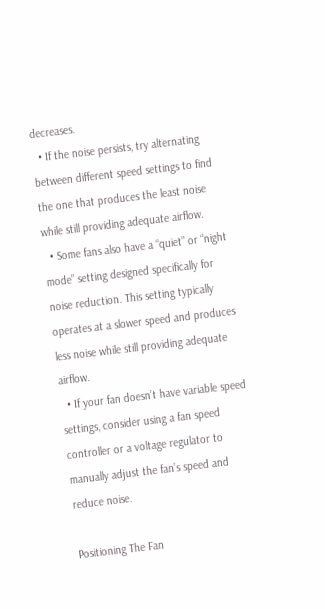decreases.
  • If the noise persists, try alternating between different speed settings to find the one that produces the least noise while still providing adequate airflow.
  • Some fans also have a “quiet” or “night mode” setting designed specifically for noise reduction. This setting typically operates at a slower speed and produces less noise while still providing adequate airflow.
  • If your fan doesn’t have variable speed settings, consider using a fan speed controller or a voltage regulator to manually adjust the fan’s speed and reduce noise.

Positioning The Fan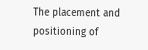The placement and positioning of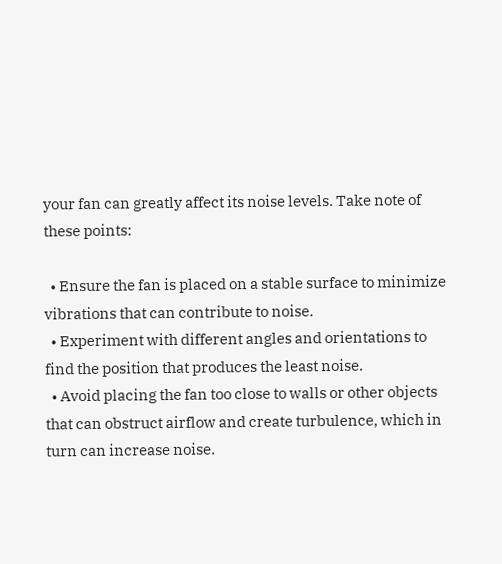your fan can greatly affect its noise levels. Take note of these points:

  • Ensure the fan is placed on a stable surface to minimize vibrations that can contribute to noise.
  • Experiment with different angles and orientations to find the position that produces the least noise.
  • Avoid placing the fan too close to walls or other objects that can obstruct airflow and create turbulence, which in turn can increase noise.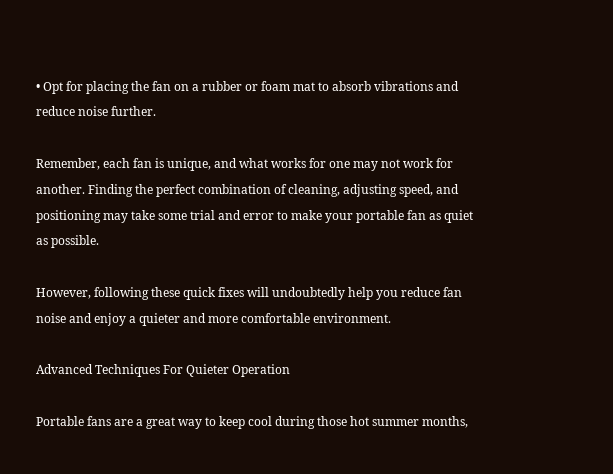• Opt for placing the fan on a rubber or foam mat to absorb vibrations and reduce noise further.

Remember, each fan is unique, and what works for one may not work for another. Finding the perfect combination of cleaning, adjusting speed, and positioning may take some trial and error to make your portable fan as quiet as possible.

However, following these quick fixes will undoubtedly help you reduce fan noise and enjoy a quieter and more comfortable environment.

Advanced Techniques For Quieter Operation

Portable fans are a great way to keep cool during those hot summer months,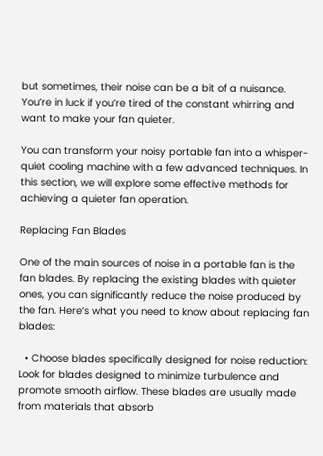but sometimes, their noise can be a bit of a nuisance. You’re in luck if you’re tired of the constant whirring and want to make your fan quieter.

You can transform your noisy portable fan into a whisper-quiet cooling machine with a few advanced techniques. In this section, we will explore some effective methods for achieving a quieter fan operation.

Replacing Fan Blades

One of the main sources of noise in a portable fan is the fan blades. By replacing the existing blades with quieter ones, you can significantly reduce the noise produced by the fan. Here’s what you need to know about replacing fan blades:

  • Choose blades specifically designed for noise reduction: Look for blades designed to minimize turbulence and promote smooth airflow. These blades are usually made from materials that absorb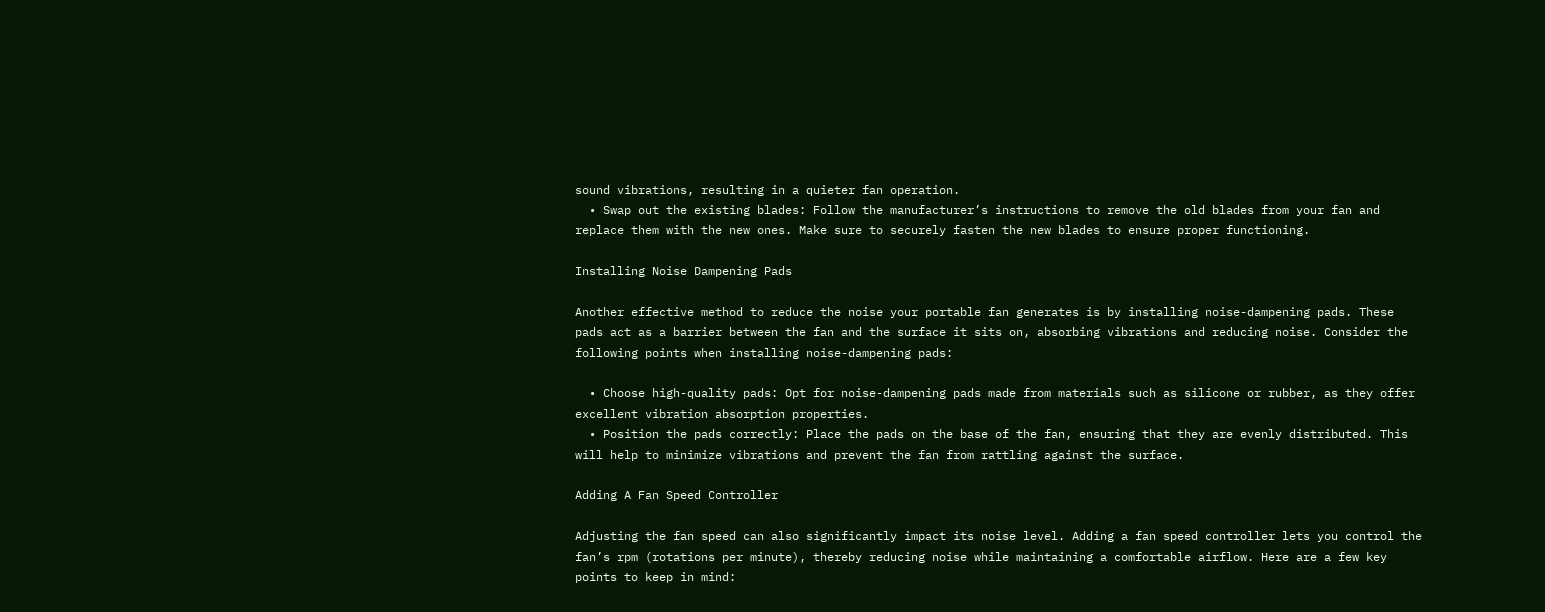sound vibrations, resulting in a quieter fan operation.
  • Swap out the existing blades: Follow the manufacturer’s instructions to remove the old blades from your fan and replace them with the new ones. Make sure to securely fasten the new blades to ensure proper functioning.

Installing Noise Dampening Pads

Another effective method to reduce the noise your portable fan generates is by installing noise-dampening pads. These pads act as a barrier between the fan and the surface it sits on, absorbing vibrations and reducing noise. Consider the following points when installing noise-dampening pads:

  • Choose high-quality pads: Opt for noise-dampening pads made from materials such as silicone or rubber, as they offer excellent vibration absorption properties.
  • Position the pads correctly: Place the pads on the base of the fan, ensuring that they are evenly distributed. This will help to minimize vibrations and prevent the fan from rattling against the surface.

Adding A Fan Speed Controller

Adjusting the fan speed can also significantly impact its noise level. Adding a fan speed controller lets you control the fan’s rpm (rotations per minute), thereby reducing noise while maintaining a comfortable airflow. Here are a few key points to keep in mind: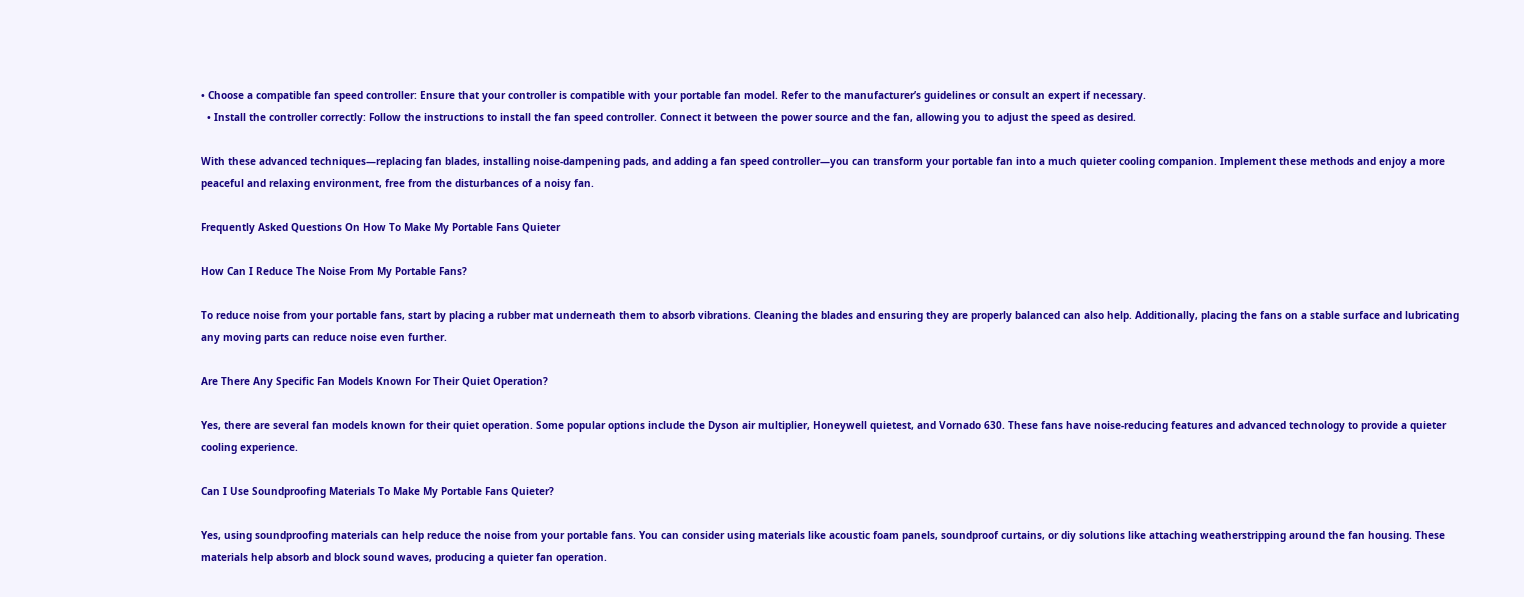• Choose a compatible fan speed controller: Ensure that your controller is compatible with your portable fan model. Refer to the manufacturer’s guidelines or consult an expert if necessary.
  • Install the controller correctly: Follow the instructions to install the fan speed controller. Connect it between the power source and the fan, allowing you to adjust the speed as desired.

With these advanced techniques—replacing fan blades, installing noise-dampening pads, and adding a fan speed controller—you can transform your portable fan into a much quieter cooling companion. Implement these methods and enjoy a more peaceful and relaxing environment, free from the disturbances of a noisy fan.

Frequently Asked Questions On How To Make My Portable Fans Quieter

How Can I Reduce The Noise From My Portable Fans?

To reduce noise from your portable fans, start by placing a rubber mat underneath them to absorb vibrations. Cleaning the blades and ensuring they are properly balanced can also help. Additionally, placing the fans on a stable surface and lubricating any moving parts can reduce noise even further.

Are There Any Specific Fan Models Known For Their Quiet Operation?

Yes, there are several fan models known for their quiet operation. Some popular options include the Dyson air multiplier, Honeywell quietest, and Vornado 630. These fans have noise-reducing features and advanced technology to provide a quieter cooling experience.

Can I Use Soundproofing Materials To Make My Portable Fans Quieter?

Yes, using soundproofing materials can help reduce the noise from your portable fans. You can consider using materials like acoustic foam panels, soundproof curtains, or diy solutions like attaching weatherstripping around the fan housing. These materials help absorb and block sound waves, producing a quieter fan operation.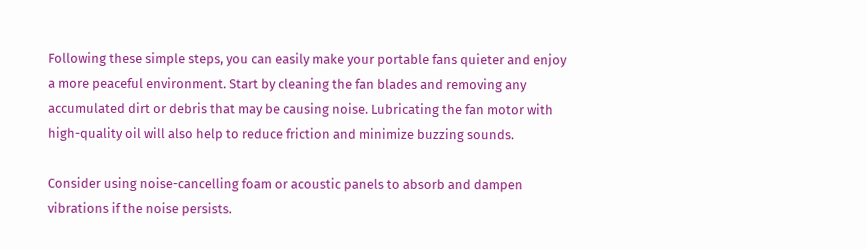Following these simple steps, you can easily make your portable fans quieter and enjoy a more peaceful environment. Start by cleaning the fan blades and removing any accumulated dirt or debris that may be causing noise. Lubricating the fan motor with high-quality oil will also help to reduce friction and minimize buzzing sounds.

Consider using noise-cancelling foam or acoustic panels to absorb and dampen vibrations if the noise persists.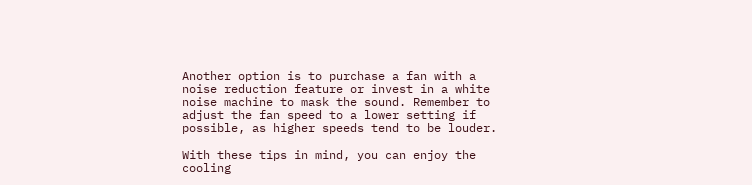Another option is to purchase a fan with a noise reduction feature or invest in a white noise machine to mask the sound. Remember to adjust the fan speed to a lower setting if possible, as higher speeds tend to be louder.

With these tips in mind, you can enjoy the cooling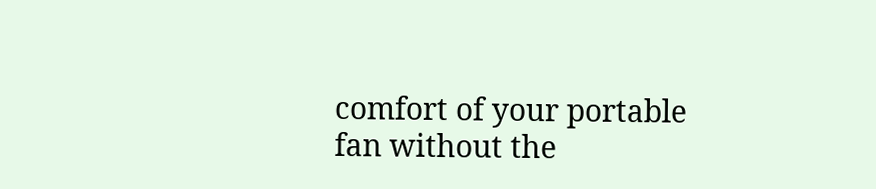comfort of your portable fan without the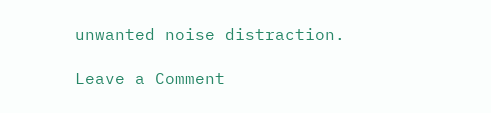unwanted noise distraction.

Leave a Comment